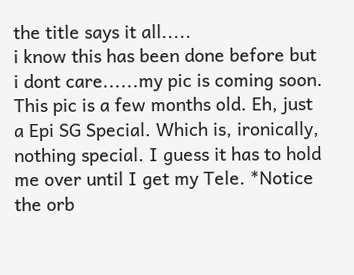the title says it all.....
i know this has been done before but i dont care......my pic is coming soon.
This pic is a few months old. Eh, just a Epi SG Special. Which is, ironically, nothing special. I guess it has to hold me over until I get my Tele. *Notice the orb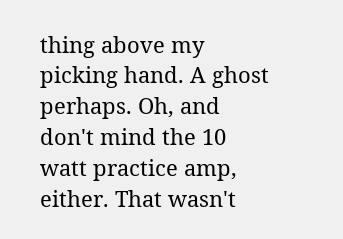thing above my picking hand. A ghost perhaps. Oh, and don't mind the 10 watt practice amp, either. That wasn't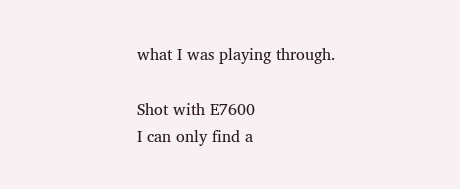what I was playing through.

Shot with E7600
I can only find a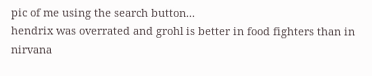pic of me using the search button...
hendrix was overrated and grohl is better in food fighters than in nirvana